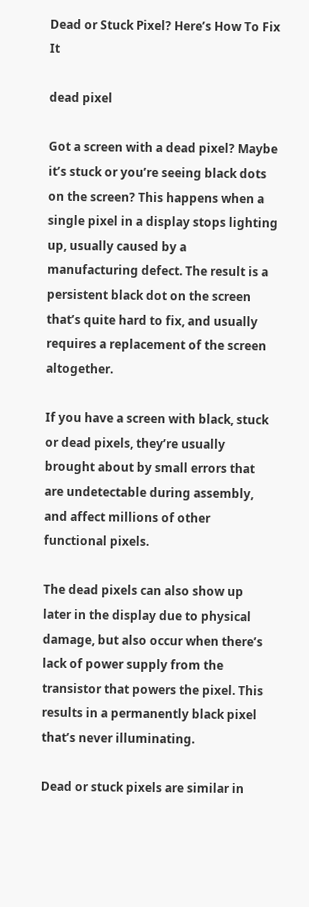Dead or Stuck Pixel? Here’s How To Fix It

dead pixel

Got a screen with a dead pixel? Maybe it’s stuck or you’re seeing black dots on the screen? This happens when a single pixel in a display stops lighting up, usually caused by a manufacturing defect. The result is a persistent black dot on the screen that’s quite hard to fix, and usually requires a replacement of the screen altogether.

If you have a screen with black, stuck or dead pixels, they’re usually brought about by small errors that are undetectable during assembly, and affect millions of other functional pixels.

The dead pixels can also show up later in the display due to physical damage, but also occur when there’s lack of power supply from the transistor that powers the pixel. This results in a permanently black pixel that’s never illuminating.

Dead or stuck pixels are similar in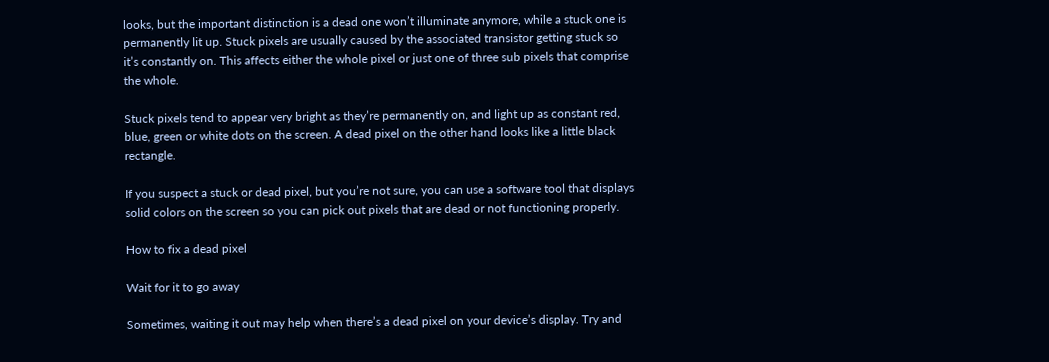looks, but the important distinction is a dead one won’t illuminate anymore, while a stuck one is permanently lit up. Stuck pixels are usually caused by the associated transistor getting stuck so it’s constantly on. This affects either the whole pixel or just one of three sub pixels that comprise the whole.

Stuck pixels tend to appear very bright as they’re permanently on, and light up as constant red, blue, green or white dots on the screen. A dead pixel on the other hand looks like a little black rectangle.

If you suspect a stuck or dead pixel, but you’re not sure, you can use a software tool that displays solid colors on the screen so you can pick out pixels that are dead or not functioning properly.

How to fix a dead pixel

Wait for it to go away

Sometimes, waiting it out may help when there’s a dead pixel on your device’s display. Try and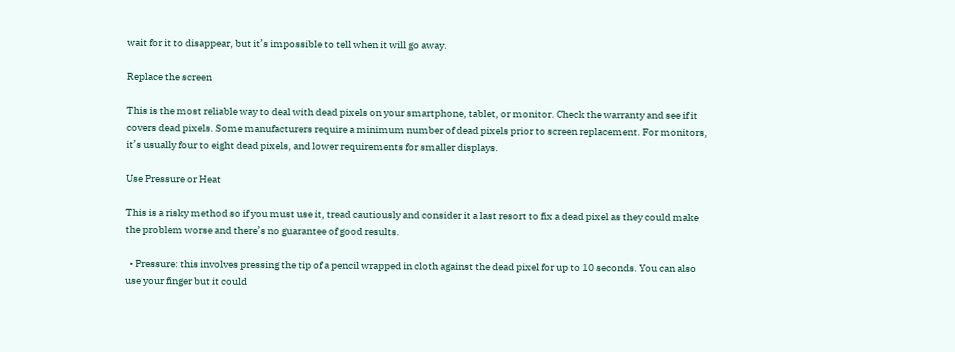wait for it to disappear, but it’s impossible to tell when it will go away.

Replace the screen

This is the most reliable way to deal with dead pixels on your smartphone, tablet, or monitor. Check the warranty and see if it covers dead pixels. Some manufacturers require a minimum number of dead pixels prior to screen replacement. For monitors, it’s usually four to eight dead pixels, and lower requirements for smaller displays.

Use Pressure or Heat

This is a risky method so if you must use it, tread cautiously and consider it a last resort to fix a dead pixel as they could make the problem worse and there’s no guarantee of good results.

  • Pressure: this involves pressing the tip of a pencil wrapped in cloth against the dead pixel for up to 10 seconds. You can also use your finger but it could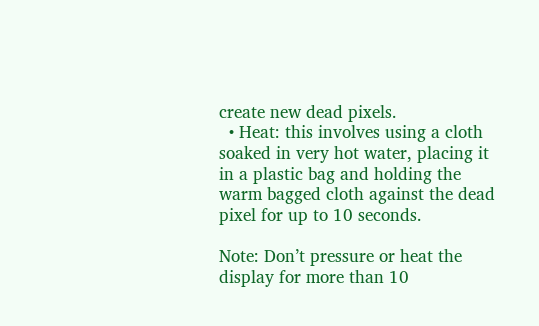create new dead pixels.
  • Heat: this involves using a cloth soaked in very hot water, placing it in a plastic bag and holding the warm bagged cloth against the dead pixel for up to 10 seconds.

Note: Don’t pressure or heat the display for more than 10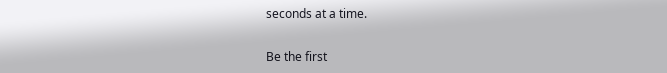seconds at a time.

Be the first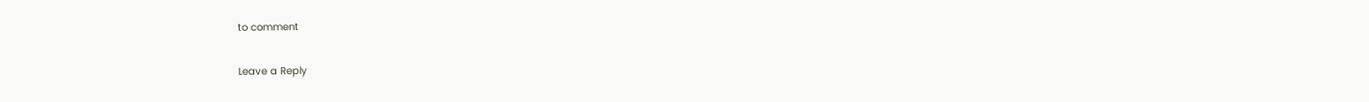to comment

Leave a Reply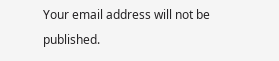Your email address will not be published.